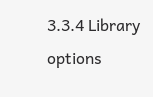3.3.4 Library options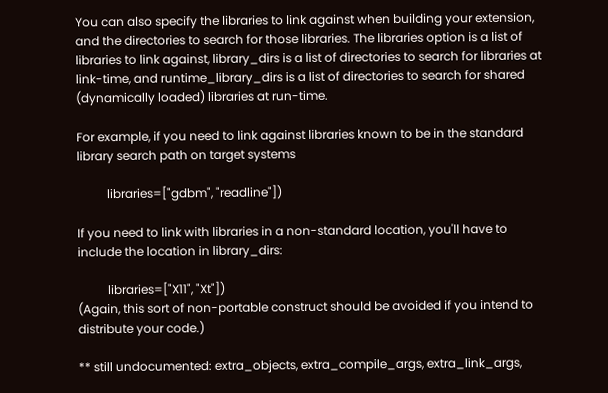You can also specify the libraries to link against when building your extension, and the directories to search for those libraries. The libraries option is a list of libraries to link against, library_dirs is a list of directories to search for libraries at link-time, and runtime_library_dirs is a list of directories to search for shared (dynamically loaded) libraries at run-time.

For example, if you need to link against libraries known to be in the standard library search path on target systems

          libraries=["gdbm", "readline"])

If you need to link with libraries in a non-standard location, you'll have to include the location in library_dirs:

          libraries=["X11", "Xt"])
(Again, this sort of non-portable construct should be avoided if you intend to distribute your code.)

** still undocumented: extra_objects, extra_compile_args, extra_link_args,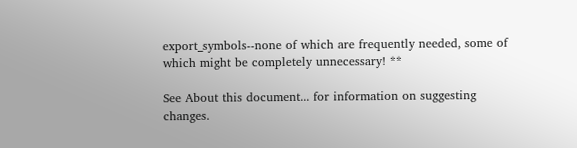export_symbols--none of which are frequently needed, some of which might be completely unnecessary! **

See About this document... for information on suggesting changes.